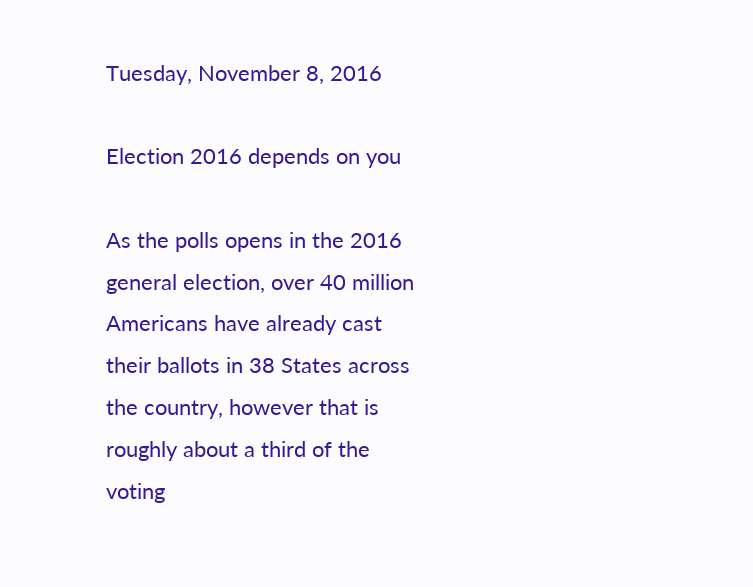Tuesday, November 8, 2016

Election 2016 depends on you

As the polls opens in the 2016 general election, over 40 million Americans have already cast their ballots in 38 States across the country, however that is roughly about a third of the voting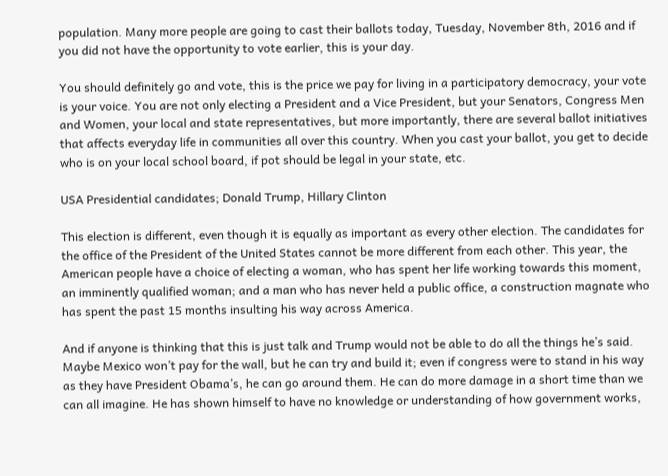population. Many more people are going to cast their ballots today, Tuesday, November 8th, 2016 and if you did not have the opportunity to vote earlier, this is your day.

You should definitely go and vote, this is the price we pay for living in a participatory democracy, your vote is your voice. You are not only electing a President and a Vice President, but your Senators, Congress Men and Women, your local and state representatives, but more importantly, there are several ballot initiatives that affects everyday life in communities all over this country. When you cast your ballot, you get to decide who is on your local school board, if pot should be legal in your state, etc.

USA Presidential candidates; Donald Trump, Hillary Clinton

This election is different, even though it is equally as important as every other election. The candidates for the office of the President of the United States cannot be more different from each other. This year, the American people have a choice of electing a woman, who has spent her life working towards this moment, an imminently qualified woman; and a man who has never held a public office, a construction magnate who has spent the past 15 months insulting his way across America.

And if anyone is thinking that this is just talk and Trump would not be able to do all the things he’s said. Maybe Mexico won’t pay for the wall, but he can try and build it; even if congress were to stand in his way as they have President Obama’s, he can go around them. He can do more damage in a short time than we can all imagine. He has shown himself to have no knowledge or understanding of how government works,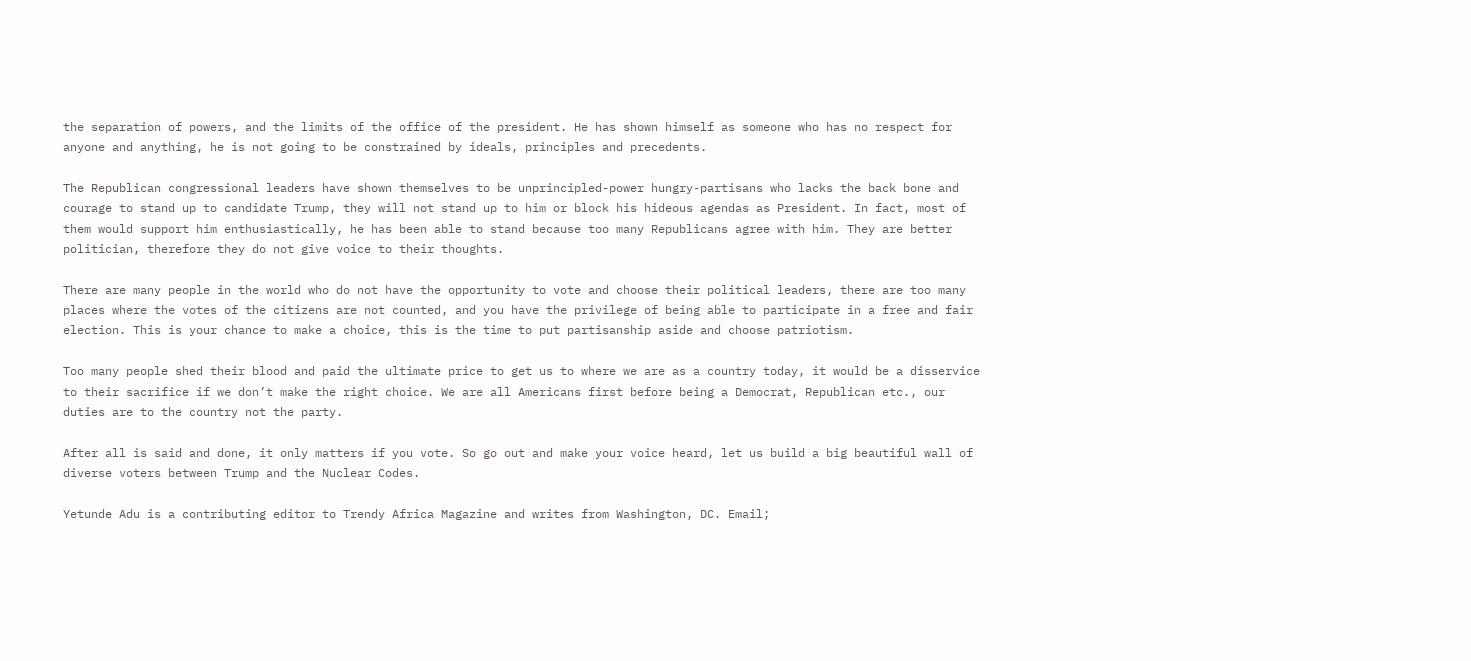the separation of powers, and the limits of the office of the president. He has shown himself as someone who has no respect for anyone and anything, he is not going to be constrained by ideals, principles and precedents.

The Republican congressional leaders have shown themselves to be unprincipled-power hungry-partisans who lacks the back bone and courage to stand up to candidate Trump, they will not stand up to him or block his hideous agendas as President. In fact, most of them would support him enthusiastically, he has been able to stand because too many Republicans agree with him. They are better politician, therefore they do not give voice to their thoughts.

There are many people in the world who do not have the opportunity to vote and choose their political leaders, there are too many places where the votes of the citizens are not counted, and you have the privilege of being able to participate in a free and fair election. This is your chance to make a choice, this is the time to put partisanship aside and choose patriotism.

Too many people shed their blood and paid the ultimate price to get us to where we are as a country today, it would be a disservice to their sacrifice if we don’t make the right choice. We are all Americans first before being a Democrat, Republican etc., our duties are to the country not the party.

After all is said and done, it only matters if you vote. So go out and make your voice heard, let us build a big beautiful wall of diverse voters between Trump and the Nuclear Codes.

Yetunde Adu is a contributing editor to Trendy Africa Magazine and writes from Washington, DC. Email;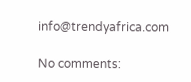info@trendyafrica.com

No comments: